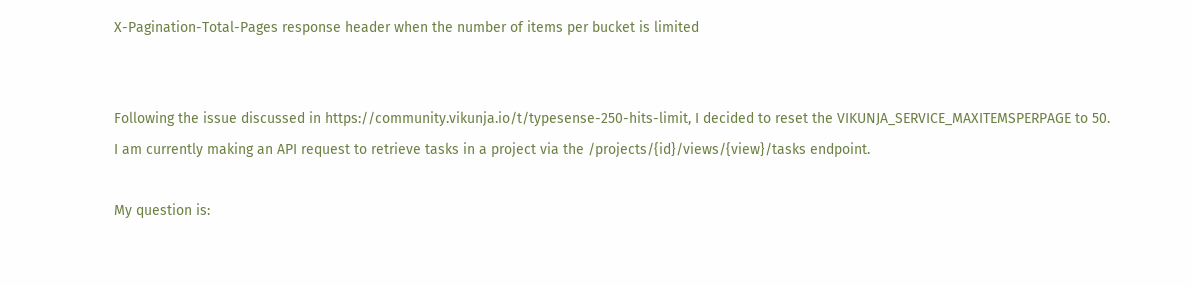X-Pagination-Total-Pages response header when the number of items per bucket is limited


Following the issue discussed in https://community.vikunja.io/t/typesense-250-hits-limit, I decided to reset the VIKUNJA_SERVICE_MAXITEMSPERPAGE to 50. I am currently making an API request to retrieve tasks in a project via the /projects/{id}/views/{view}/tasks endpoint.

My question is: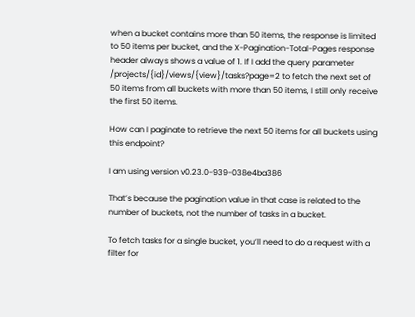when a bucket contains more than 50 items, the response is limited to 50 items per bucket, and the X-Pagination-Total-Pages response header always shows a value of 1. If I add the query parameter /projects/{id}/views/{view}/tasks?page=2 to fetch the next set of 50 items from all buckets with more than 50 items, I still only receive the first 50 items.

How can I paginate to retrieve the next 50 items for all buckets using this endpoint?

I am using version v0.23.0-939-038e4ba386

That’s because the pagination value in that case is related to the number of buckets, not the number of tasks in a bucket.

To fetch tasks for a single bucket, you’ll need to do a request with a filter for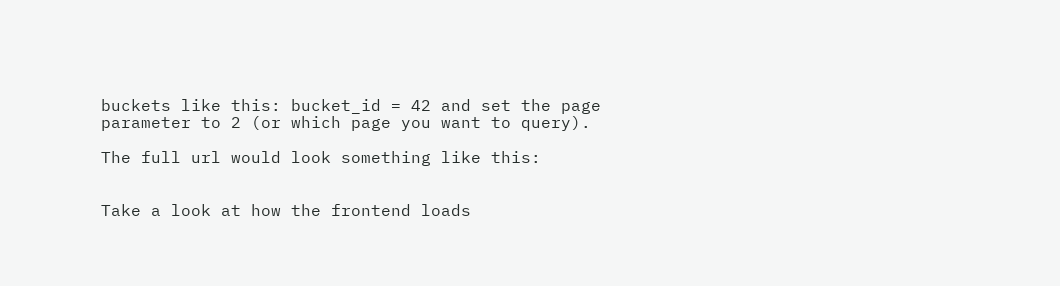buckets like this: bucket_id = 42 and set the page parameter to 2 (or which page you want to query).

The full url would look something like this:


Take a look at how the frontend loads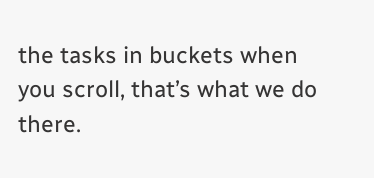the tasks in buckets when you scroll, that’s what we do there.